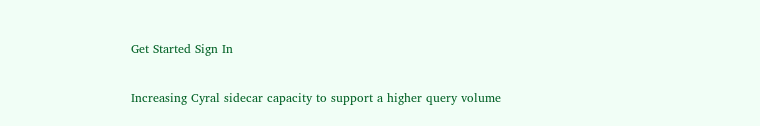Get Started Sign In

Increasing Cyral sidecar capacity to support a higher query volume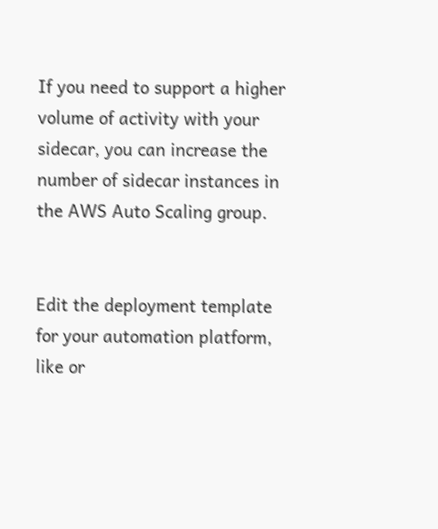If you need to support a higher volume of activity with your sidecar, you can increase the number of sidecar instances in the AWS Auto Scaling group.


Edit the deployment template for your automation platform, like or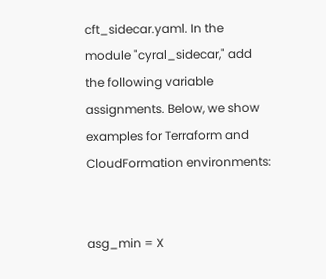cft_sidecar.yaml. In the module "cyral_sidecar," add the following variable assignments. Below, we show examples for Terraform and CloudFormation environments:


asg_min = X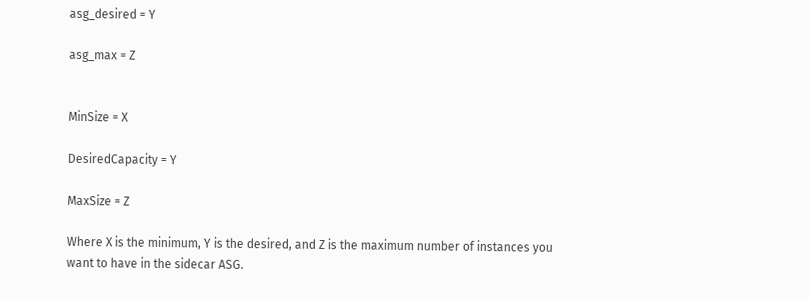asg_desired = Y

asg_max = Z


MinSize = X

DesiredCapacity = Y

MaxSize = Z

Where X is the minimum, Y is the desired, and Z is the maximum number of instances you want to have in the sidecar ASG.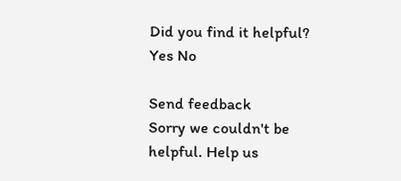Did you find it helpful? Yes No

Send feedback
Sorry we couldn't be helpful. Help us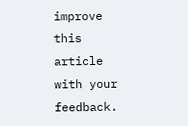improve this article with your feedback.